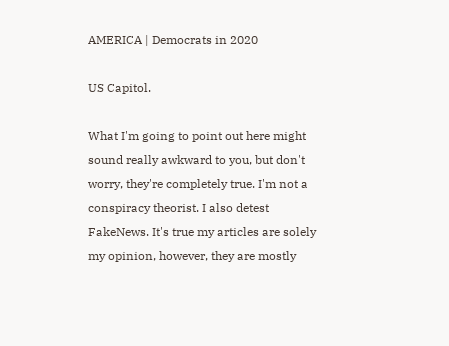AMERICA | Democrats in 2020

US Capitol.

What I'm going to point out here might sound really awkward to you, but don't worry, they're completely true. I'm not a conspiracy theorist. I also detest FakeNews. It's true my articles are solely my opinion, however, they are mostly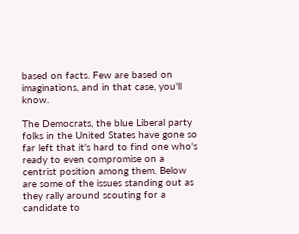based on facts. Few are based on imaginations, and in that case, you'll know.

The Democrats, the blue Liberal party folks in the United States have gone so far left that it's hard to find one who's ready to even compromise on a centrist position among them. Below are some of the issues standing out as they rally around scouting for a candidate to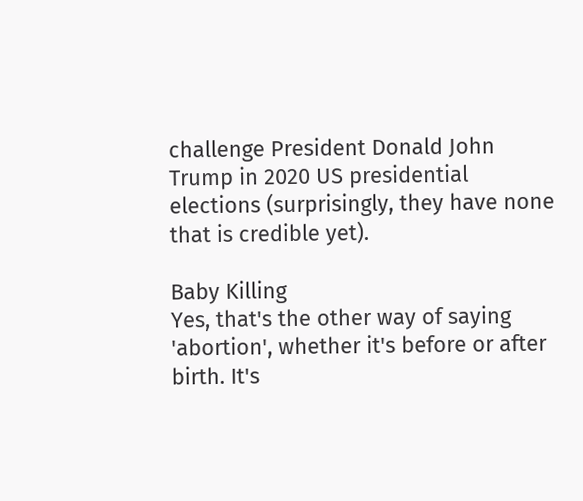challenge President Donald John Trump in 2020 US presidential elections (surprisingly, they have none that is credible yet).

Baby Killing
Yes, that's the other way of saying 'abortion', whether it's before or after birth. It's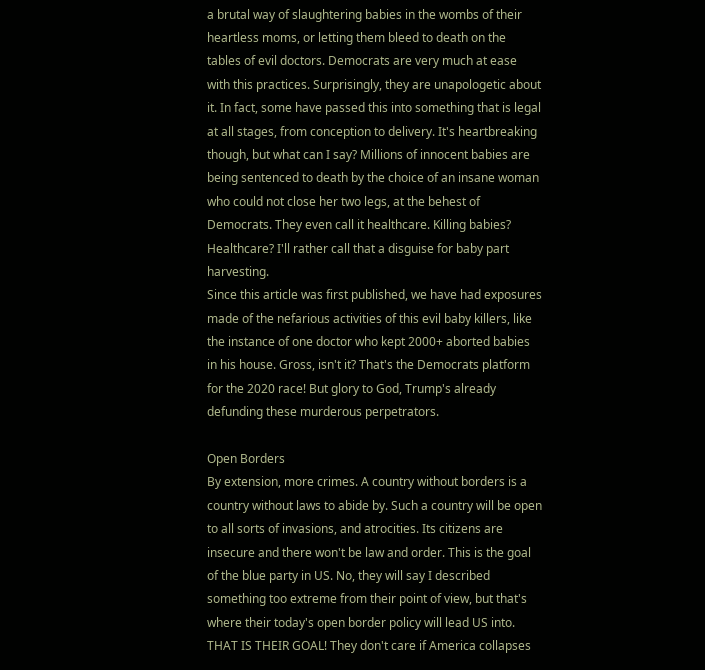a brutal way of slaughtering babies in the wombs of their heartless moms, or letting them bleed to death on the tables of evil doctors. Democrats are very much at ease with this practices. Surprisingly, they are unapologetic about it. In fact, some have passed this into something that is legal at all stages, from conception to delivery. It's heartbreaking though, but what can I say? Millions of innocent babies are being sentenced to death by the choice of an insane woman who could not close her two legs, at the behest of Democrats. They even call it healthcare. Killing babies? Healthcare? I'll rather call that a disguise for baby part harvesting.
Since this article was first published, we have had exposures made of the nefarious activities of this evil baby killers, like the instance of one doctor who kept 2000+ aborted babies in his house. Gross, isn't it? That's the Democrats platform for the 2020 race! But glory to God, Trump's already defunding these murderous perpetrators.

Open Borders
By extension, more crimes. A country without borders is a country without laws to abide by. Such a country will be open to all sorts of invasions, and atrocities. Its citizens are insecure and there won't be law and order. This is the goal of the blue party in US. No, they will say I described something too extreme from their point of view, but that's where their today's open border policy will lead US into. THAT IS THEIR GOAL! They don't care if America collapses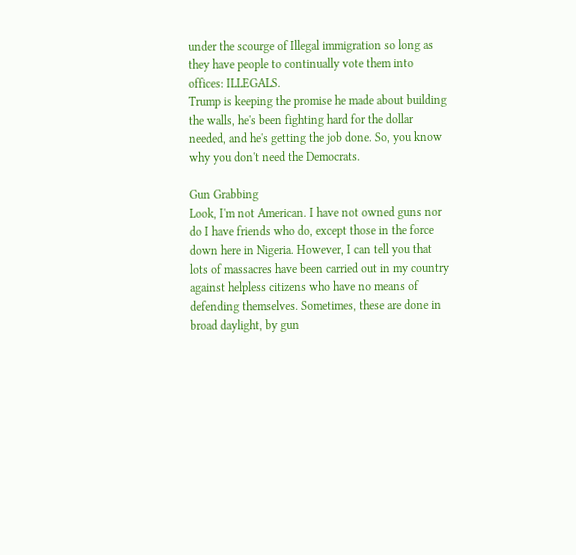under the scourge of Illegal immigration so long as they have people to continually vote them into offices: ILLEGALS.
Trump is keeping the promise he made about building the walls, he's been fighting hard for the dollar needed, and he's getting the job done. So, you know why you don't need the Democrats.

Gun Grabbing
Look, I'm not American. I have not owned guns nor do I have friends who do, except those in the force down here in Nigeria. However, I can tell you that lots of massacres have been carried out in my country against helpless citizens who have no means of defending themselves. Sometimes, these are done in broad daylight, by gun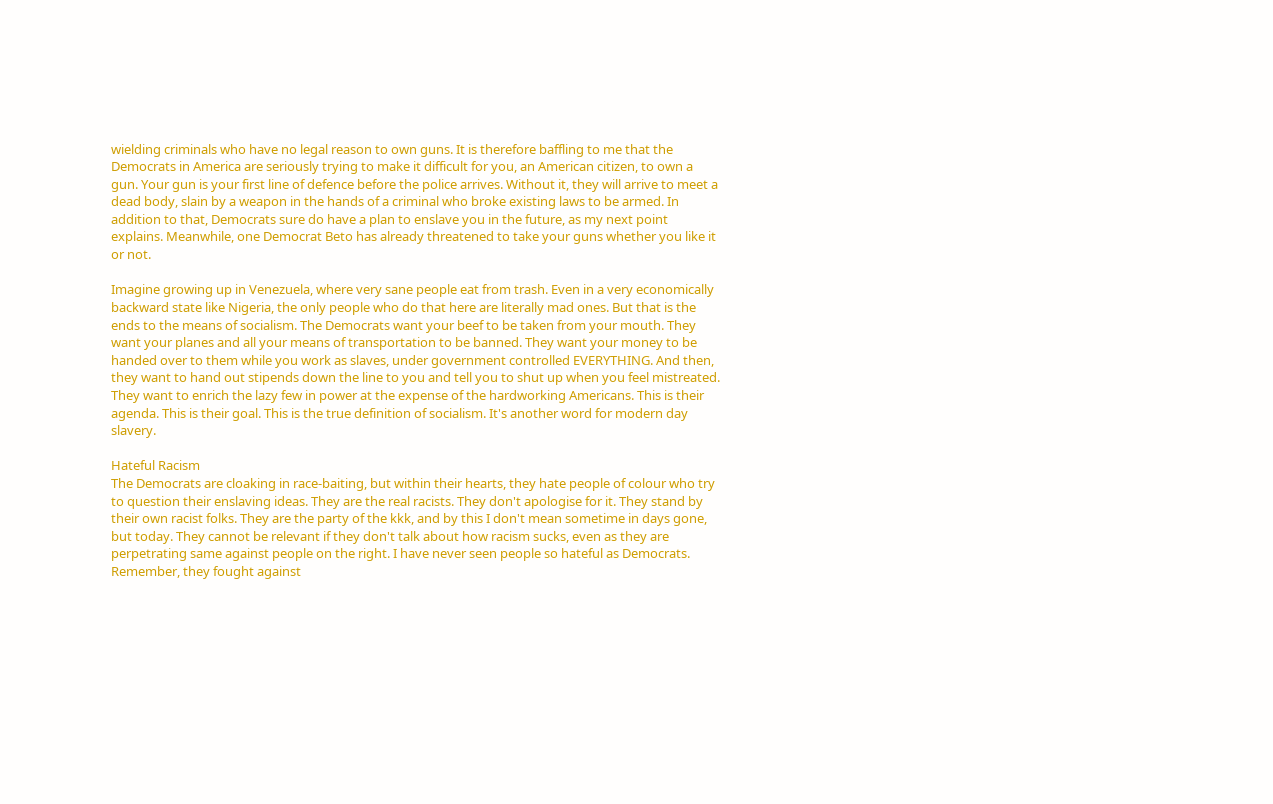wielding criminals who have no legal reason to own guns. It is therefore baffling to me that the Democrats in America are seriously trying to make it difficult for you, an American citizen, to own a gun. Your gun is your first line of defence before the police arrives. Without it, they will arrive to meet a dead body, slain by a weapon in the hands of a criminal who broke existing laws to be armed. In addition to that, Democrats sure do have a plan to enslave you in the future, as my next point explains. Meanwhile, one Democrat Beto has already threatened to take your guns whether you like it or not.

Imagine growing up in Venezuela, where very sane people eat from trash. Even in a very economically backward state like Nigeria, the only people who do that here are literally mad ones. But that is the ends to the means of socialism. The Democrats want your beef to be taken from your mouth. They want your planes and all your means of transportation to be banned. They want your money to be handed over to them while you work as slaves, under government controlled EVERYTHING. And then, they want to hand out stipends down the line to you and tell you to shut up when you feel mistreated. They want to enrich the lazy few in power at the expense of the hardworking Americans. This is their agenda. This is their goal. This is the true definition of socialism. It's another word for modern day slavery.

Hateful Racism
The Democrats are cloaking in race-baiting, but within their hearts, they hate people of colour who try to question their enslaving ideas. They are the real racists. They don't apologise for it. They stand by their own racist folks. They are the party of the kkk, and by this I don't mean sometime in days gone, but today. They cannot be relevant if they don't talk about how racism sucks, even as they are perpetrating same against people on the right. I have never seen people so hateful as Democrats.
Remember, they fought against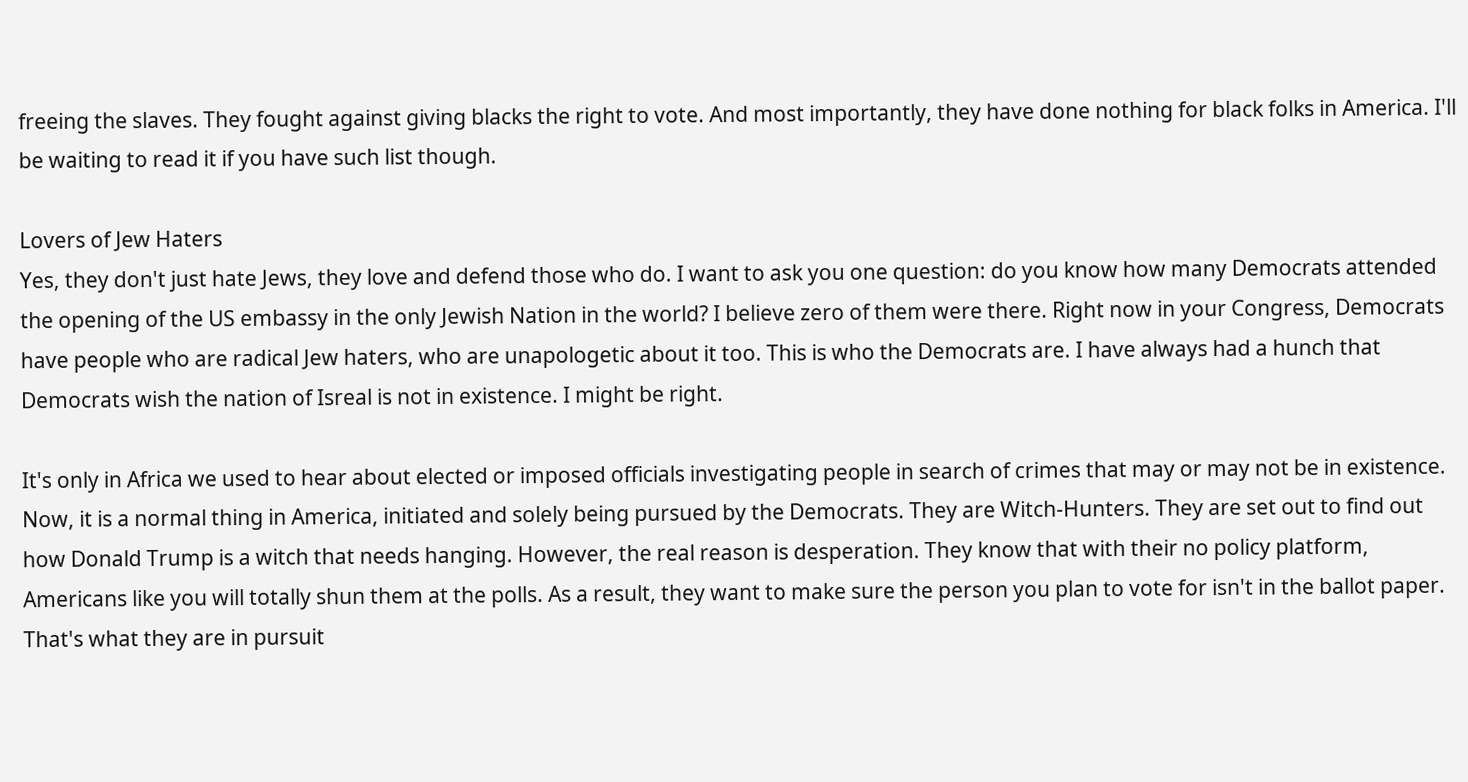freeing the slaves. They fought against giving blacks the right to vote. And most importantly, they have done nothing for black folks in America. I'll be waiting to read it if you have such list though.

Lovers of Jew Haters
Yes, they don't just hate Jews, they love and defend those who do. I want to ask you one question: do you know how many Democrats attended the opening of the US embassy in the only Jewish Nation in the world? I believe zero of them were there. Right now in your Congress, Democrats have people who are radical Jew haters, who are unapologetic about it too. This is who the Democrats are. I have always had a hunch that Democrats wish the nation of Isreal is not in existence. I might be right.

It's only in Africa we used to hear about elected or imposed officials investigating people in search of crimes that may or may not be in existence. Now, it is a normal thing in America, initiated and solely being pursued by the Democrats. They are Witch-Hunters. They are set out to find out how Donald Trump is a witch that needs hanging. However, the real reason is desperation. They know that with their no policy platform, Americans like you will totally shun them at the polls. As a result, they want to make sure the person you plan to vote for isn't in the ballot paper. That's what they are in pursuit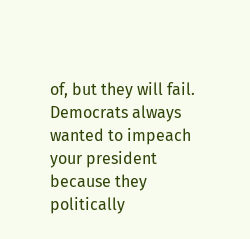of, but they will fail.
Democrats always wanted to impeach your president because they politically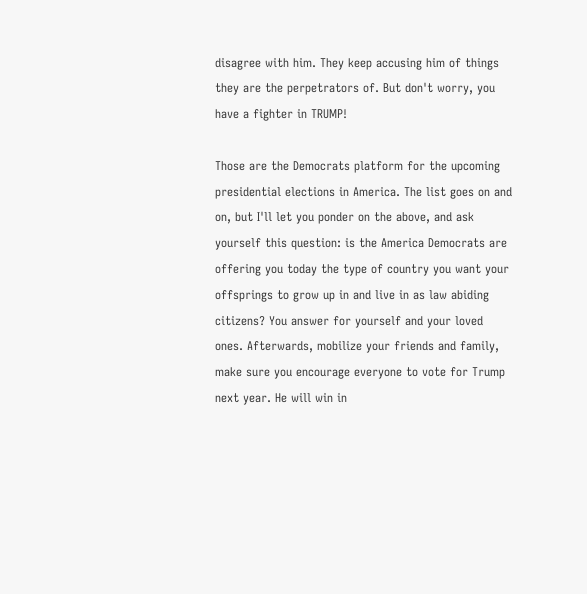disagree with him. They keep accusing him of things they are the perpetrators of. But don't worry, you have a fighter in TRUMP!

Those are the Democrats platform for the upcoming presidential elections in America. The list goes on and on, but I'll let you ponder on the above, and ask yourself this question: is the America Democrats are offering you today the type of country you want your offsprings to grow up in and live in as law abiding citizens? You answer for yourself and your loved ones. Afterwards, mobilize your friends and family, make sure you encourage everyone to vote for Trump next year. He will win in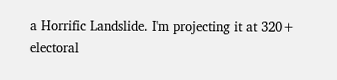a Horrific Landslide. I'm projecting it at 320+ electoral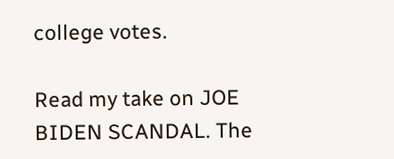college votes.

Read my take on JOE BIDEN SCANDAL. The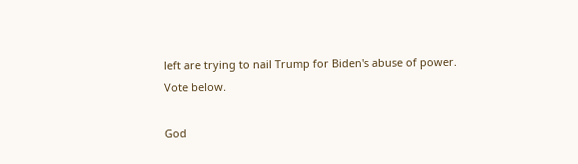left are trying to nail Trump for Biden's abuse of power.
Vote below.

God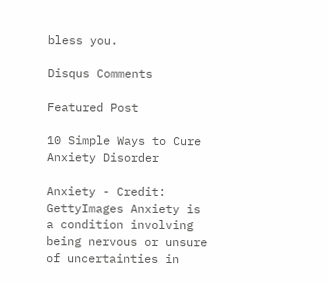bless you.

Disqus Comments

Featured Post

10 Simple Ways to Cure Anxiety Disorder

Anxiety - Credit: GettyImages Anxiety is a condition involving being nervous or unsure of uncertainties in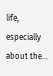life, especially about the...